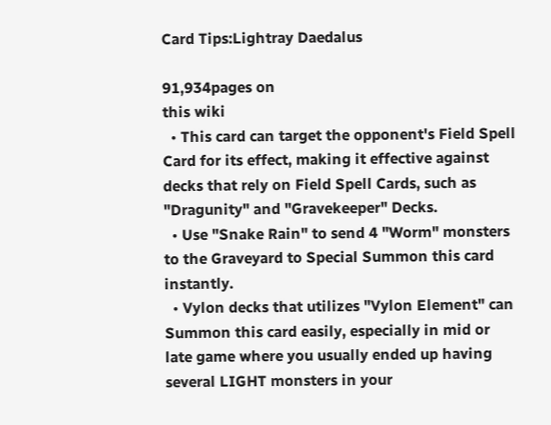Card Tips:Lightray Daedalus

91,934pages on
this wiki
  • This card can target the opponent's Field Spell Card for its effect, making it effective against decks that rely on Field Spell Cards, such as "Dragunity" and "Gravekeeper" Decks.
  • Use "Snake Rain" to send 4 "Worm" monsters to the Graveyard to Special Summon this card instantly.
  • Vylon decks that utilizes "Vylon Element" can Summon this card easily, especially in mid or late game where you usually ended up having several LIGHT monsters in your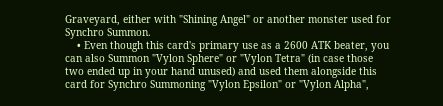Graveyard, either with "Shining Angel" or another monster used for Synchro Summon.
    • Even though this card's primary use as a 2600 ATK beater, you can also Summon "Vylon Sphere" or "Vylon Tetra" (in case those two ended up in your hand unused) and used them alongside this card for Synchro Summoning "Vylon Epsilon" or "Vylon Alpha",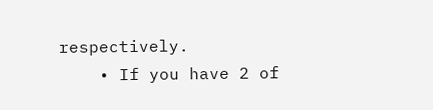respectively.
    • If you have 2 of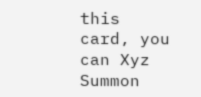this card, you can Xyz Summon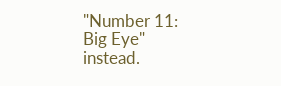"Number 11: Big Eye" instead.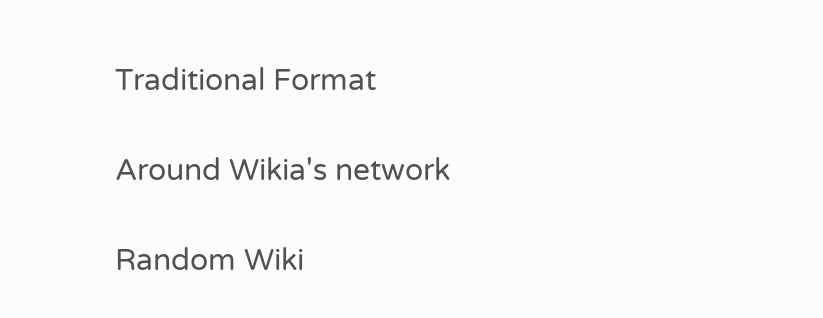Traditional Format

Around Wikia's network

Random Wiki